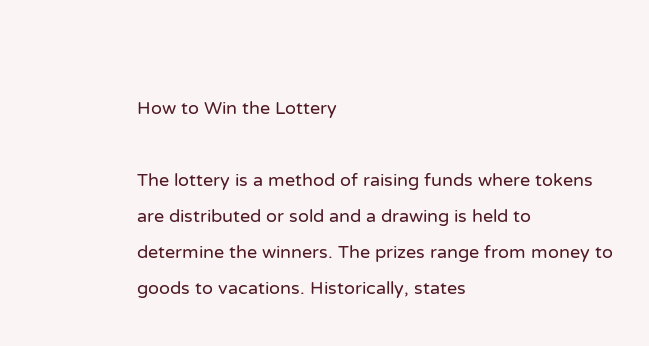How to Win the Lottery

The lottery is a method of raising funds where tokens are distributed or sold and a drawing is held to determine the winners. The prizes range from money to goods to vacations. Historically, states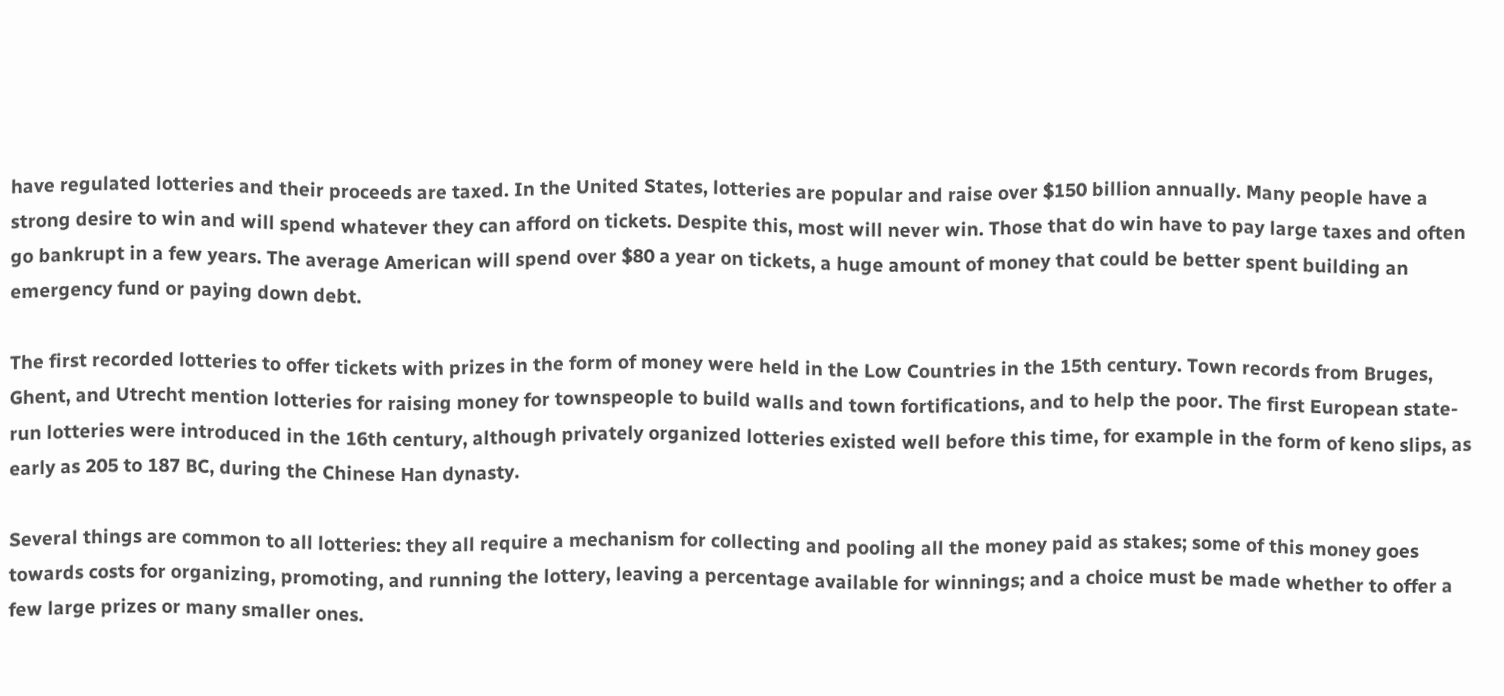have regulated lotteries and their proceeds are taxed. In the United States, lotteries are popular and raise over $150 billion annually. Many people have a strong desire to win and will spend whatever they can afford on tickets. Despite this, most will never win. Those that do win have to pay large taxes and often go bankrupt in a few years. The average American will spend over $80 a year on tickets, a huge amount of money that could be better spent building an emergency fund or paying down debt.

The first recorded lotteries to offer tickets with prizes in the form of money were held in the Low Countries in the 15th century. Town records from Bruges, Ghent, and Utrecht mention lotteries for raising money for townspeople to build walls and town fortifications, and to help the poor. The first European state-run lotteries were introduced in the 16th century, although privately organized lotteries existed well before this time, for example in the form of keno slips, as early as 205 to 187 BC, during the Chinese Han dynasty.

Several things are common to all lotteries: they all require a mechanism for collecting and pooling all the money paid as stakes; some of this money goes towards costs for organizing, promoting, and running the lottery, leaving a percentage available for winnings; and a choice must be made whether to offer a few large prizes or many smaller ones.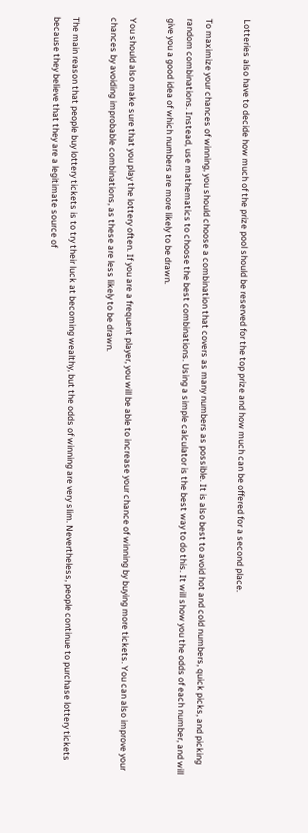Lotteries also have to decide how much of the prize pool should be reserved for the top prize and how much can be offered for a second place.

To maximize your chances of winning, you should choose a combination that covers as many numbers as possible. It is also best to avoid hot and cold numbers, quick picks, and picking random combinations. Instead, use mathematics to choose the best combinations. Using a simple calculator is the best way to do this. It will show you the odds of each number, and will give you a good idea of which numbers are more likely to be drawn.

You should also make sure that you play the lottery often. If you are a frequent player, you will be able to increase your chance of winning by buying more tickets. You can also improve your chances by avoiding improbable combinations, as these are less likely to be drawn.

The main reason that people buy lottery tickets is to try their luck at becoming wealthy, but the odds of winning are very slim. Nevertheless, people continue to purchase lottery tickets because they believe that they are a legitimate source of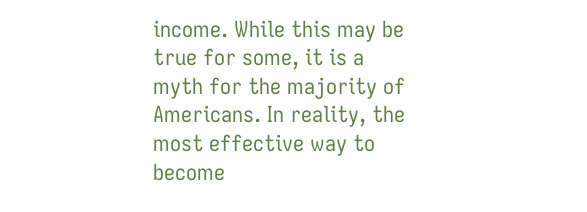income. While this may be true for some, it is a myth for the majority of Americans. In reality, the most effective way to become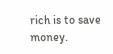rich is to save money.